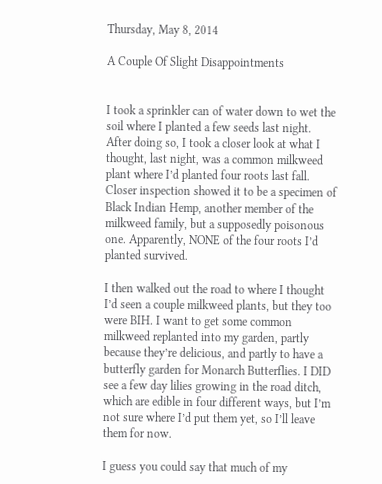Thursday, May 8, 2014

A Couple Of Slight Disappointments


I took a sprinkler can of water down to wet the soil where I planted a few seeds last night. After doing so, I took a closer look at what I thought, last night, was a common milkweed plant where I’d planted four roots last fall. Closer inspection showed it to be a specimen of Black Indian Hemp, another member of the milkweed family, but a supposedly poisonous one. Apparently, NONE of the four roots I’d planted survived.

I then walked out the road to where I thought I’d seen a couple milkweed plants, but they too were BIH. I want to get some common milkweed replanted into my garden, partly because they’re delicious, and partly to have a butterfly garden for Monarch Butterflies. I DID see a few day lilies growing in the road ditch, which are edible in four different ways, but I’m not sure where I’d put them yet, so I’ll leave them for now.

I guess you could say that much of my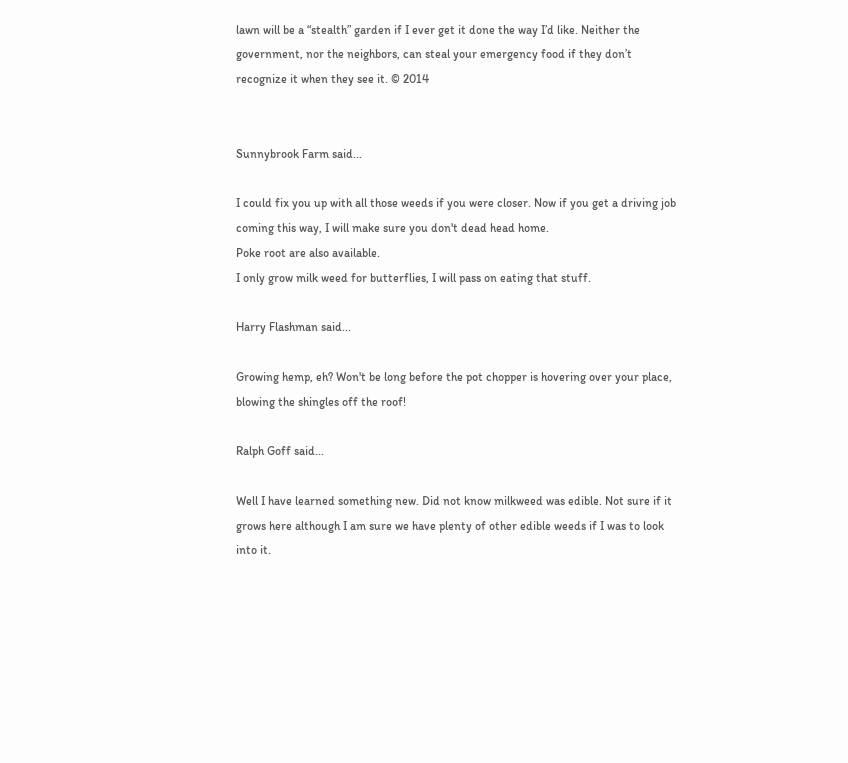lawn will be a “stealth” garden if I ever get it done the way I’d like. Neither the government, nor the neighbors, can steal your emergency food if they don’t recognize it when they see it. © 2014


Sunnybrook Farm said...

I could fix you up with all those weeds if you were closer. Now if you get a driving job coming this way, I will make sure you don't dead head home.
Poke root are also available.
I only grow milk weed for butterflies, I will pass on eating that stuff.

Harry Flashman said...

Growing hemp, eh? Won't be long before the pot chopper is hovering over your place, blowing the shingles off the roof!

Ralph Goff said...

Well I have learned something new. Did not know milkweed was edible. Not sure if it grows here although I am sure we have plenty of other edible weeds if I was to look into it.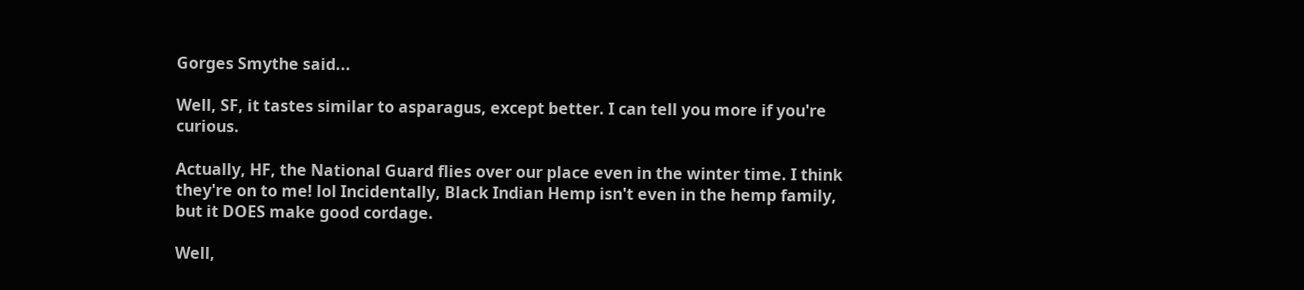Gorges Smythe said...

Well, SF, it tastes similar to asparagus, except better. I can tell you more if you're curious.

Actually, HF, the National Guard flies over our place even in the winter time. I think they're on to me! lol Incidentally, Black Indian Hemp isn't even in the hemp family, but it DOES make good cordage.

Well,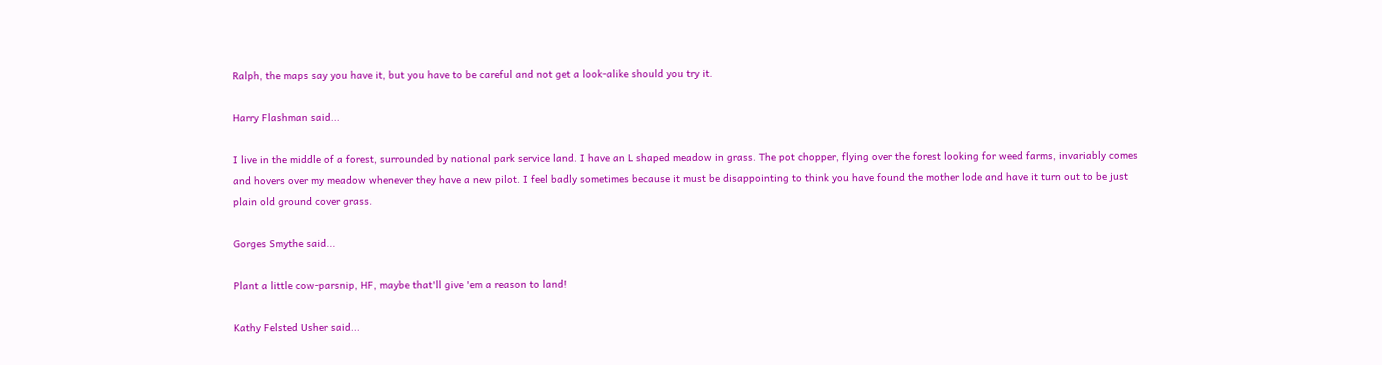Ralph, the maps say you have it, but you have to be careful and not get a look-alike should you try it.

Harry Flashman said...

I live in the middle of a forest, surrounded by national park service land. I have an L shaped meadow in grass. The pot chopper, flying over the forest looking for weed farms, invariably comes and hovers over my meadow whenever they have a new pilot. I feel badly sometimes because it must be disappointing to think you have found the mother lode and have it turn out to be just plain old ground cover grass.

Gorges Smythe said...

Plant a little cow-parsnip, HF, maybe that'll give 'em a reason to land!

Kathy Felsted Usher said...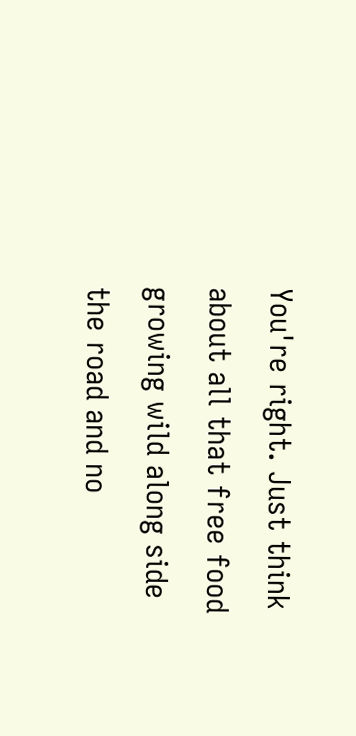You're right. Just think about all that free food growing wild along side the road and no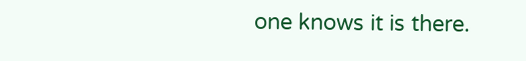one knows it is there.